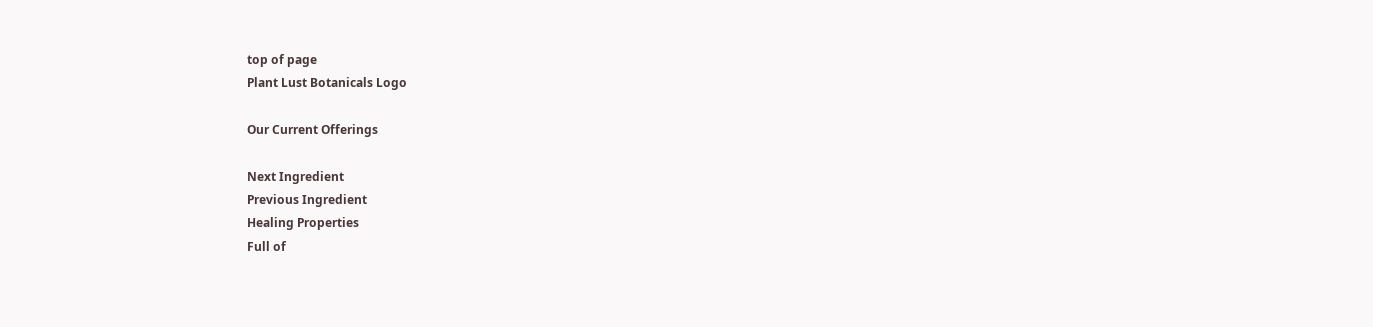top of page
Plant Lust Botanicals Logo

Our Current Offerings

Next Ingredient
Previous Ingredient
Healing Properties
Full of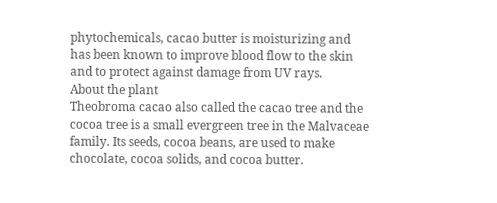phytochemicals, cacao butter is moisturizing and has been known to improve blood flow to the skin and to protect against damage from UV rays.
About the plant
Theobroma cacao also called the cacao tree and the cocoa tree is a small evergreen tree in the Malvaceae family. Its seeds, cocoa beans, are used to make chocolate, cocoa solids, and cocoa butter.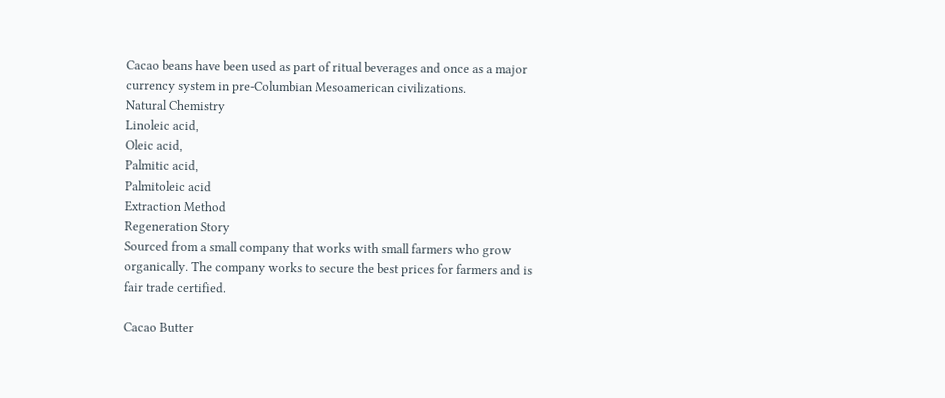Cacao beans have been used as part of ritual beverages and once as a major currency system in pre-Columbian Mesoamerican civilizations.
Natural Chemistry
Linoleic acid,
Oleic acid,
Palmitic acid,
Palmitoleic acid
Extraction Method
Regeneration Story
Sourced from a small company that works with small farmers who grow organically. The company works to secure the best prices for farmers and is fair trade certified.

Cacao Butter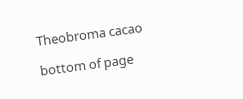Theobroma cacao

bottom of page